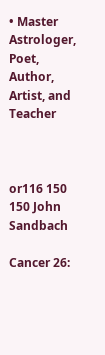• Master Astrologer, Poet, Author, Artist, and Teacher



or116 150 150 John Sandbach

Cancer 26: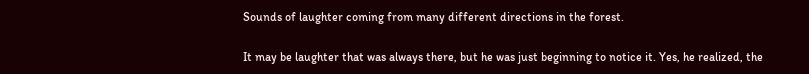Sounds of laughter coming from many different directions in the forest.

It may be laughter that was always there, but he was just beginning to notice it. Yes, he realized, the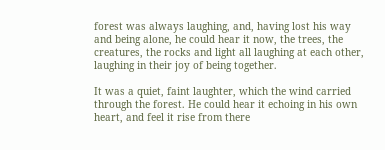forest was always laughing, and, having lost his way and being alone, he could hear it now, the trees, the creatures, the rocks and light all laughing at each other, laughing in their joy of being together.

It was a quiet, faint laughter, which the wind carried through the forest. He could hear it echoing in his own heart, and feel it rise from there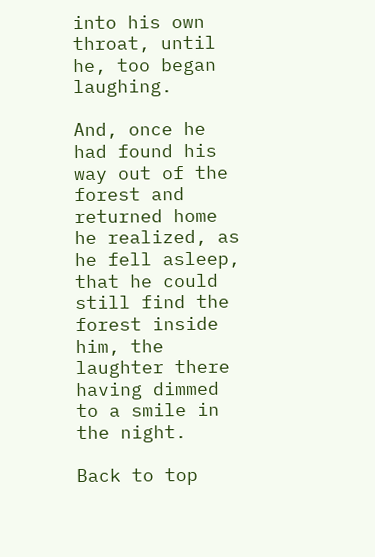into his own throat, until he, too began laughing.

And, once he had found his way out of the forest and returned home he realized, as he fell asleep, that he could still find the forest inside him, the laughter there having dimmed to a smile in the night.

Back to top